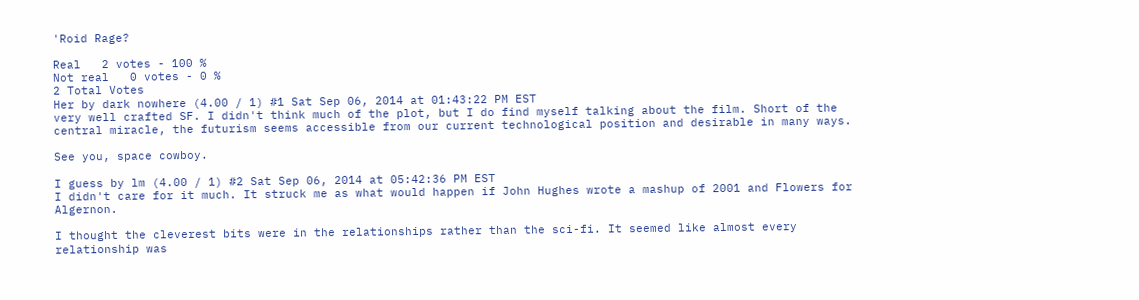'Roid Rage?

Real   2 votes - 100 %
Not real   0 votes - 0 %
2 Total Votes
Her by dark nowhere (4.00 / 1) #1 Sat Sep 06, 2014 at 01:43:22 PM EST
very well crafted SF. I didn't think much of the plot, but I do find myself talking about the film. Short of the central miracle, the futurism seems accessible from our current technological position and desirable in many ways.

See you, space cowboy.

I guess by lm (4.00 / 1) #2 Sat Sep 06, 2014 at 05:42:36 PM EST
I didn't care for it much. It struck me as what would happen if John Hughes wrote a mashup of 2001 and Flowers for Algernon.

I thought the cleverest bits were in the relationships rather than the sci-fi. It seemed like almost every relationship was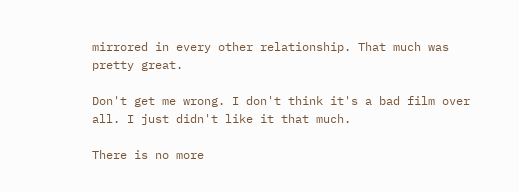mirrored in every other relationship. That much was pretty great.

Don't get me wrong. I don't think it's a bad film over all. I just didn't like it that much.

There is no more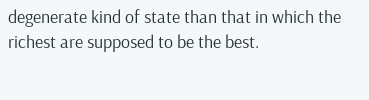degenerate kind of state than that in which the richest are supposed to be the best.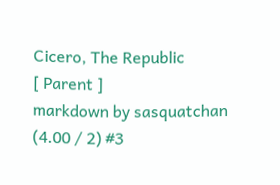Cicero, The Republic
[ Parent ]
markdown by sasquatchan (4.00 / 2) #3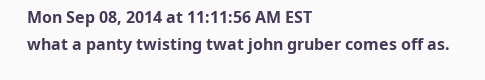Mon Sep 08, 2014 at 11:11:56 AM EST
what a panty twisting twat john gruber comes off as.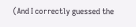(And I correctly guessed the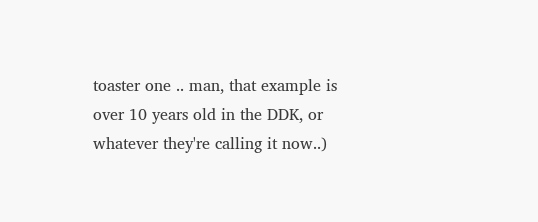toaster one .. man, that example is over 10 years old in the DDK, or whatever they're calling it now..)